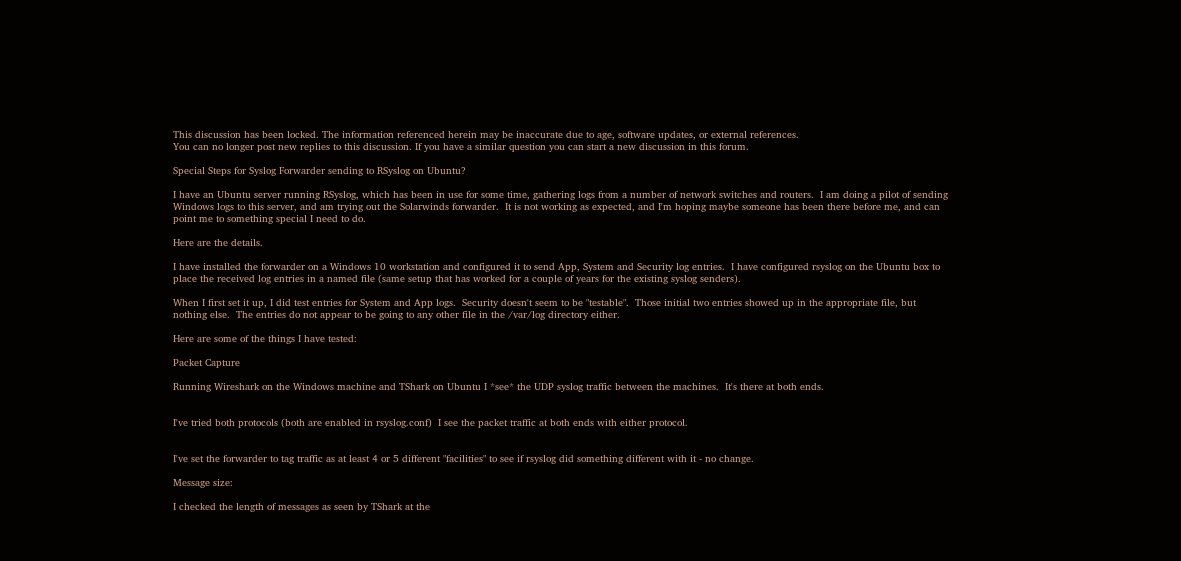This discussion has been locked. The information referenced herein may be inaccurate due to age, software updates, or external references.
You can no longer post new replies to this discussion. If you have a similar question you can start a new discussion in this forum.

Special Steps for Syslog Forwarder sending to RSyslog on Ubuntu?

I have an Ubuntu server running RSyslog, which has been in use for some time, gathering logs from a number of network switches and routers.  I am doing a pilot of sending Windows logs to this server, and am trying out the Solarwinds forwarder.  It is not working as expected, and I'm hoping maybe someone has been there before me, and can point me to something special I need to do.

Here are the details.

I have installed the forwarder on a Windows 10 workstation and configured it to send App, System and Security log entries.  I have configured rsyslog on the Ubuntu box to place the received log entries in a named file (same setup that has worked for a couple of years for the existing syslog senders).

When I first set it up, I did test entries for System and App logs.  Security doesn't seem to be "testable".  Those initial two entries showed up in the appropriate file, but nothing else.  The entries do not appear to be going to any other file in the /var/log directory either.

Here are some of the things I have tested:

Packet Capture

Running Wireshark on the Windows machine and TShark on Ubuntu I *see* the UDP syslog traffic between the machines.  It's there at both ends.


I've tried both protocols (both are enabled in rsyslog.conf)  I see the packet traffic at both ends with either protocol.


I've set the forwarder to tag traffic as at least 4 or 5 different "facilities" to see if rsyslog did something different with it - no change.

Message size:

I checked the length of messages as seen by TShark at the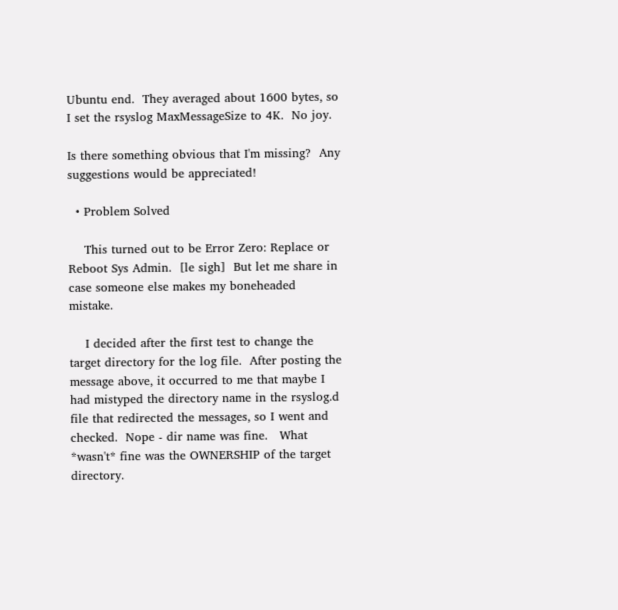Ubuntu end.  They averaged about 1600 bytes, so I set the rsyslog MaxMessageSize to 4K.  No joy.

Is there something obvious that I'm missing?  Any suggestions would be appreciated!

  • Problem Solved

    This turned out to be Error Zero: Replace or Reboot Sys Admin.  [le sigh]  But let me share in case someone else makes my boneheaded mistake.

    I decided after the first test to change the target directory for the log file.  After posting the message above, it occurred to me that maybe I had mistyped the directory name in the rsyslog.d file that redirected the messages, so I went and checked.  Nope - dir name was fine.   What *wasn't* fine was the OWNERSHIP of the target directory.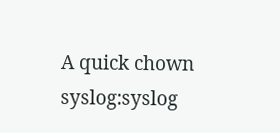A quick chown syslog:syslog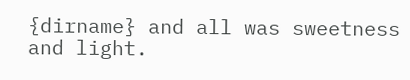{dirname} and all was sweetness and light.